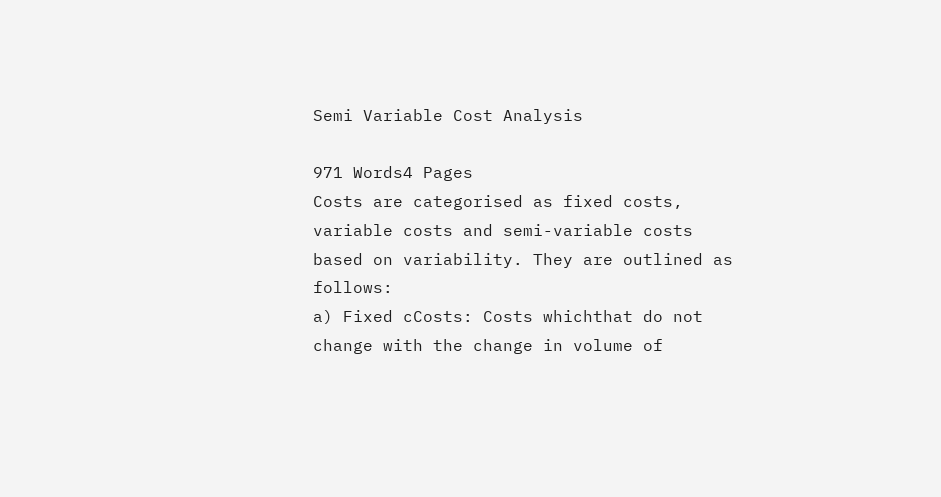Semi Variable Cost Analysis

971 Words4 Pages
Costs are categorised as fixed costs, variable costs and semi-variable costs based on variability. They are outlined as follows:
a) Fixed cCosts: Costs whichthat do not change with the change in volume of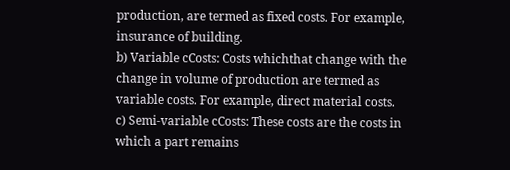production, are termed as fixed costs. For example, insurance of building.
b) Variable cCosts: Costs whichthat change with the change in volume of production are termed as variable costs. For example, direct material costs.
c) Semi-variable cCosts: These costs are the costs in which a part remains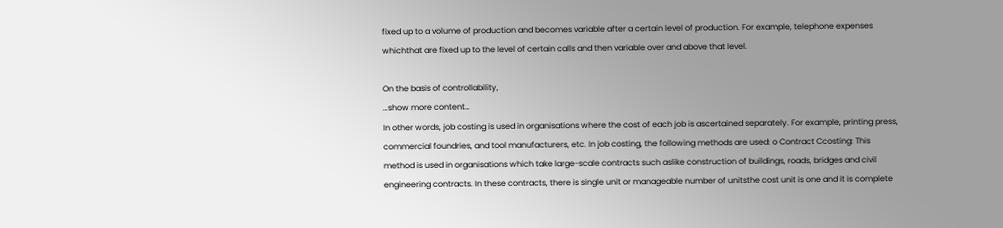fixed up to a volume of production and becomes variable after a certain level of production. For example, telephone expenses whichthat are fixed up to the level of certain calls and then variable over and above that level.

On the basis of controllability,
…show more content…
In other words, job costing is used in organisations where the cost of each job is ascertained separately. For example, printing press, commercial foundries, and tool manufacturers, etc. In job costing, the following methods are used: o Contract Ccosting: This method is used in organisations which take large-scale contracts such aslike construction of buildings, roads, bridges and civil engineering contracts. In these contracts, there is single unit or manageable number of unitsthe cost unit is one and it is complete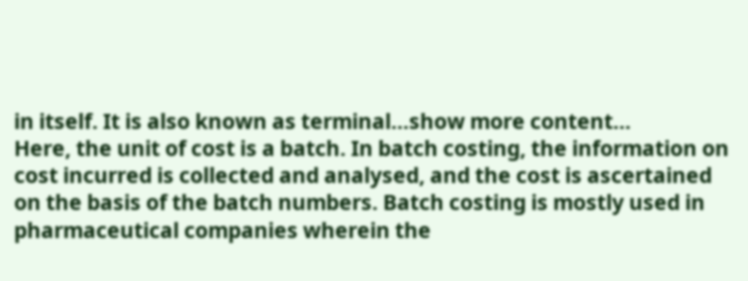in itself. It is also known as terminal…show more content…
Here, the unit of cost is a batch. In batch costing, the information on cost incurred is collected and analysed, and the cost is ascertained on the basis of the batch numbers. Batch costing is mostly used in pharmaceutical companies wherein the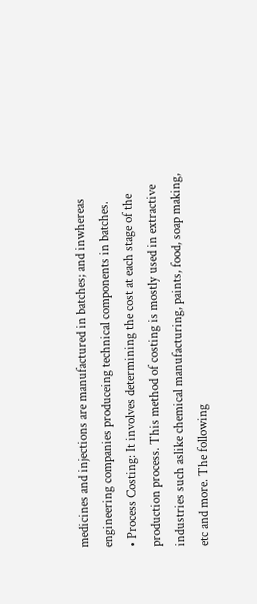medicines and injections are manufactured in batches; and inwhereas engineering companies produceing technical components in batches.
• Process Costing: It involves determining the cost at each stage of the production process. This method of costing is mostly used in extractive industries such aslike chemical manufacturing, paints, food, soap making, etc and more. The following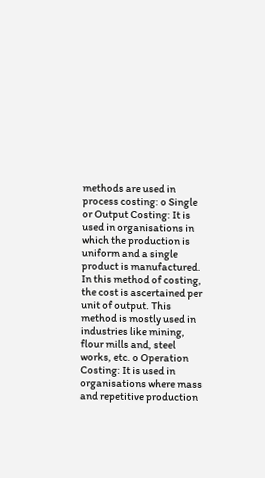methods are used in process costing: o Single or Output Costing: It is used in organisations in which the production is uniform and a single product is manufactured. In this method of costing, the cost is ascertained per unit of output. This method is mostly used in industries like mining, flour mills and, steel works, etc. o Operation Costing: It is used in organisations where mass and repetitive production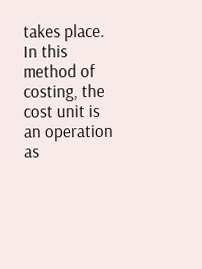takes place. In this method of costing, the cost unit is an operation as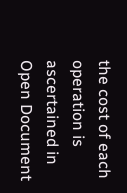the cost of each operation is ascertained in
Open Document